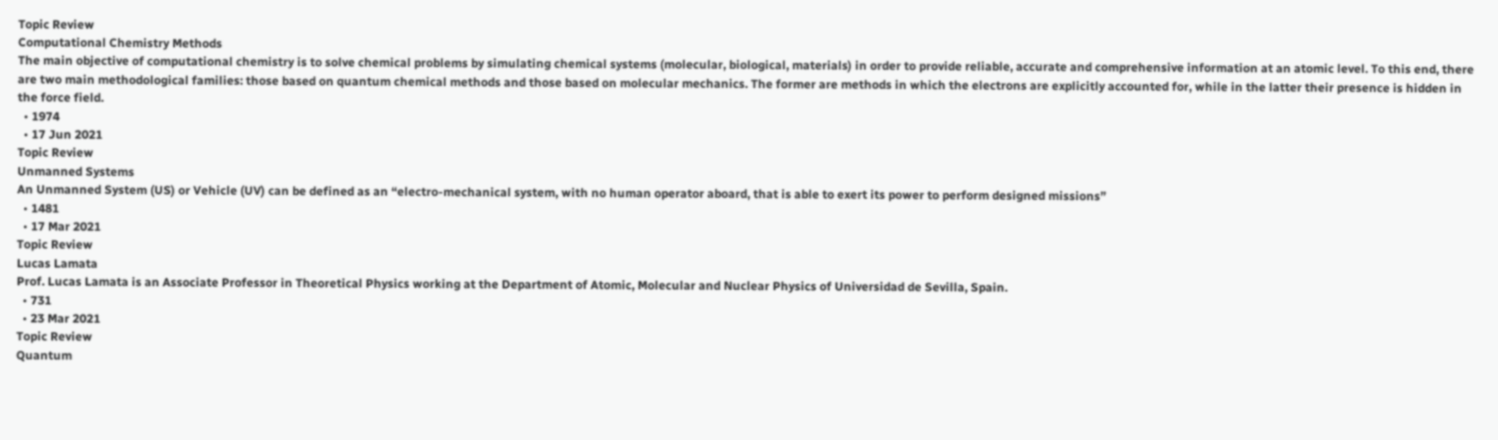Topic Review
Computational Chemistry Methods
The main objective of computational chemistry is to solve chemical problems by simulating chemical systems (molecular, biological, materials) in order to provide reliable, accurate and comprehensive information at an atomic level. To this end, there are two main methodological families: those based on quantum chemical methods and those based on molecular mechanics. The former are methods in which the electrons are explicitly accounted for, while in the latter their presence is hidden in the force field.
  • 1974
  • 17 Jun 2021
Topic Review
Unmanned Systems
An Unmanned System (US) or Vehicle (UV) can be defined as an “electro-mechanical system, with no human operator aboard, that is able to exert its power to perform designed missions”
  • 1481
  • 17 Mar 2021
Topic Review
Lucas Lamata
Prof. Lucas Lamata is an Associate Professor in Theoretical Physics working at the Department of Atomic, Molecular and Nuclear Physics of Universidad de Sevilla, Spain.
  • 731
  • 23 Mar 2021
Topic Review
Quantum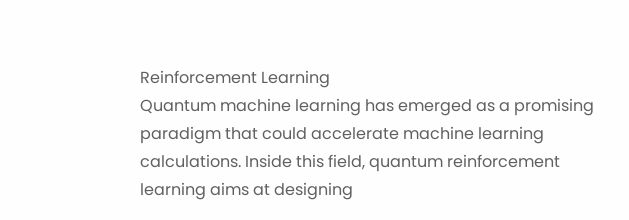Reinforcement Learning
Quantum machine learning has emerged as a promising paradigm that could accelerate machine learning calculations. Inside this field, quantum reinforcement learning aims at designing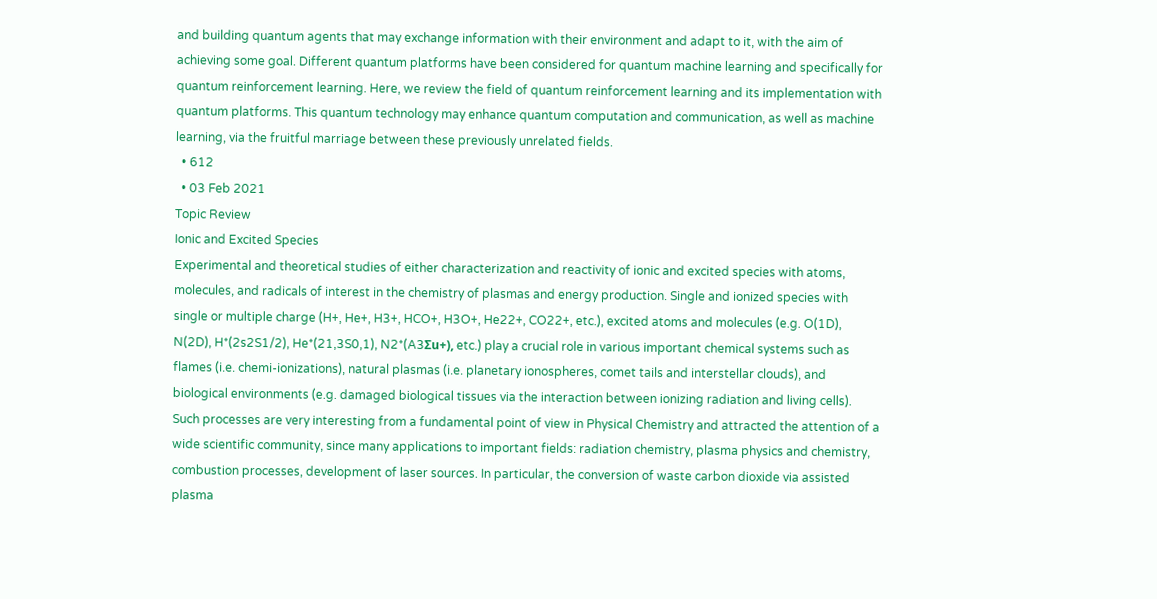and building quantum agents that may exchange information with their environment and adapt to it, with the aim of achieving some goal. Different quantum platforms have been considered for quantum machine learning and specifically for quantum reinforcement learning. Here, we review the field of quantum reinforcement learning and its implementation with quantum platforms. This quantum technology may enhance quantum computation and communication, as well as machine learning, via the fruitful marriage between these previously unrelated fields.
  • 612
  • 03 Feb 2021
Topic Review
Ionic and Excited Species
Experimental and theoretical studies of either characterization and reactivity of ionic and excited species with atoms, molecules, and radicals of interest in the chemistry of plasmas and energy production. Single and ionized species with single or multiple charge (H+, He+, H3+, HCO+, H3O+, He22+, CO22+, etc.), excited atoms and molecules (e.g. O(1D), N(2D), H*(2s2S1/2), He*(21,3S0,1), N2*(A3Σu+), etc.) play a crucial role in various important chemical systems such as flames (i.e. chemi-ionizations), natural plasmas (i.e. planetary ionospheres, comet tails and interstellar clouds), and biological environments (e.g. damaged biological tissues via the interaction between ionizing radiation and living cells). Such processes are very interesting from a fundamental point of view in Physical Chemistry and attracted the attention of a wide scientific community, since many applications to important fields: radiation chemistry, plasma physics and chemistry, combustion processes, development of laser sources. In particular, the conversion of waste carbon dioxide via assisted plasma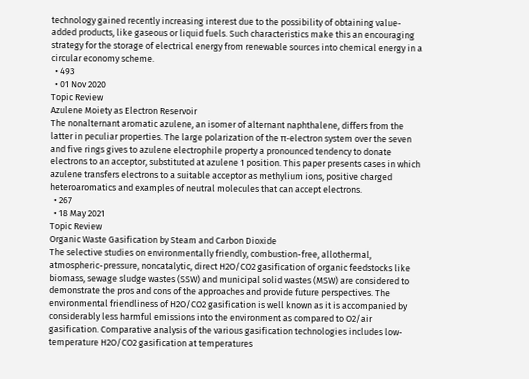technology gained recently increasing interest due to the possibility of obtaining value-added products, like gaseous or liquid fuels. Such characteristics make this an encouraging strategy for the storage of electrical energy from renewable sources into chemical energy in a circular economy scheme.
  • 493
  • 01 Nov 2020
Topic Review
Azulene Moiety as Electron Reservoir
The nonalternant aromatic azulene, an isomer of alternant naphthalene, differs from the latter in peculiar properties. The large polarization of the π-electron system over the seven and five rings gives to azulene electrophile property a pronounced tendency to donate electrons to an acceptor, substituted at azulene 1 position. This paper presents cases in which azulene transfers electrons to a suitable acceptor as methylium ions, positive charged heteroaromatics and examples of neutral molecules that can accept electrons.
  • 267
  • 18 May 2021
Topic Review
Organic Waste Gasification by Steam and Carbon Dioxide
The selective studies on environmentally friendly, combustion-free, allothermal, atmospheric-pressure, noncatalytic, direct H2O/CO2 gasification of organic feedstocks like biomass, sewage sludge wastes (SSW) and municipal solid wastes (MSW) are considered to demonstrate the pros and cons of the approaches and provide future perspectives. The environmental friendliness of H2O/CO2 gasification is well known as it is accompanied by considerably less harmful emissions into the environment as compared to O2/air gasification. Comparative analysis of the various gasification technologies includes low-temperature H2O/CO2 gasification at temperatures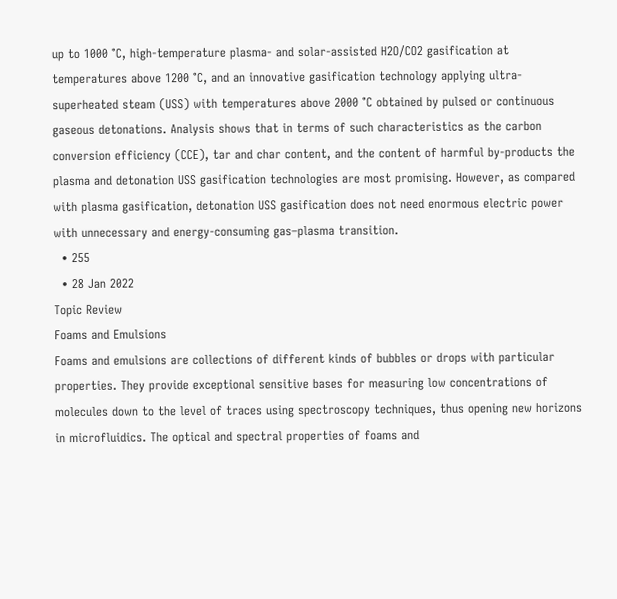up to 1000 °C, high-temperature plasma- and solar-assisted H2O/CO2 gasification at temperatures above 1200 °C, and an innovative gasification technology applying ultra-superheated steam (USS) with temperatures above 2000 °C obtained by pulsed or continuous gaseous detonations. Analysis shows that in terms of such characteristics as the carbon conversion efficiency (CCE), tar and char content, and the content of harmful by-products the plasma and detonation USS gasification technologies are most promising. However, as compared with plasma gasification, detonation USS gasification does not need enormous electric power with unnecessary and energy-consuming gas–plasma transition.
  • 255
  • 28 Jan 2022
Topic Review
Foams and Emulsions
Foams and emulsions are collections of different kinds of bubbles or drops with particular properties. They provide exceptional sensitive bases for measuring low concentrations of molecules down to the level of traces using spectroscopy techniques, thus opening new horizons in microfluidics. The optical and spectral properties of foams and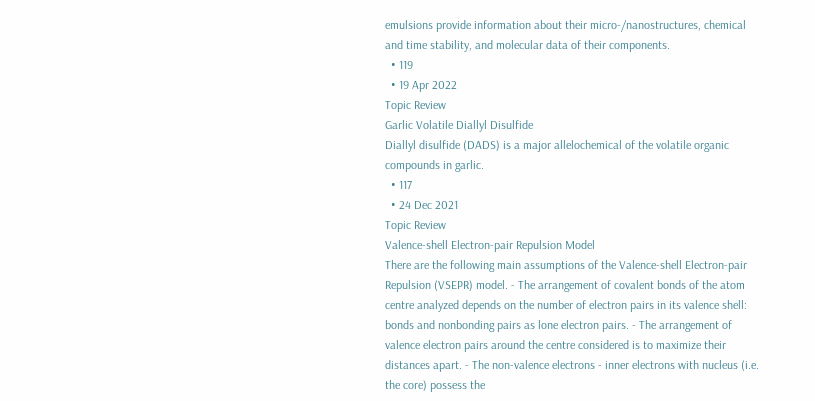emulsions provide information about their micro-/nanostructures, chemical and time stability, and molecular data of their components.
  • 119
  • 19 Apr 2022
Topic Review
Garlic Volatile Diallyl Disulfide
Diallyl disulfide (DADS) is a major allelochemical of the volatile organic compounds in garlic.
  • 117
  • 24 Dec 2021
Topic Review
Valence-shell Electron-pair Repulsion Model
There are the following main assumptions of the Valence-shell Electron-pair Repulsion (VSEPR) model. - The arrangement of covalent bonds of the atom centre analyzed depends on the number of electron pairs in its valence shell: bonds and nonbonding pairs as lone electron pairs. - The arrangement of valence electron pairs around the centre considered is to maximize their distances apart. - The non-valence electrons - inner electrons with nucleus (i.e. the core) possess the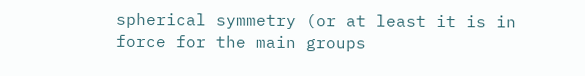spherical symmetry (or at least it is in force for the main groups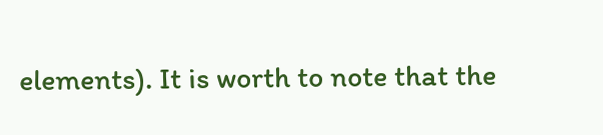elements). It is worth to note that the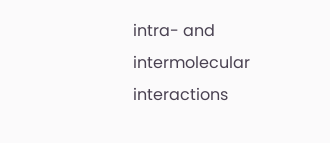intra- and intermolecular interactions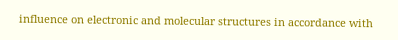influence on electronic and molecular structures in accordance with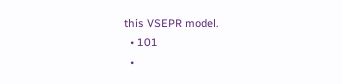this VSEPR model.
  • 101
  •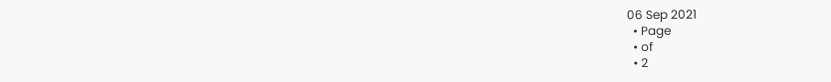06 Sep 2021
  • Page
  • of
  • 2